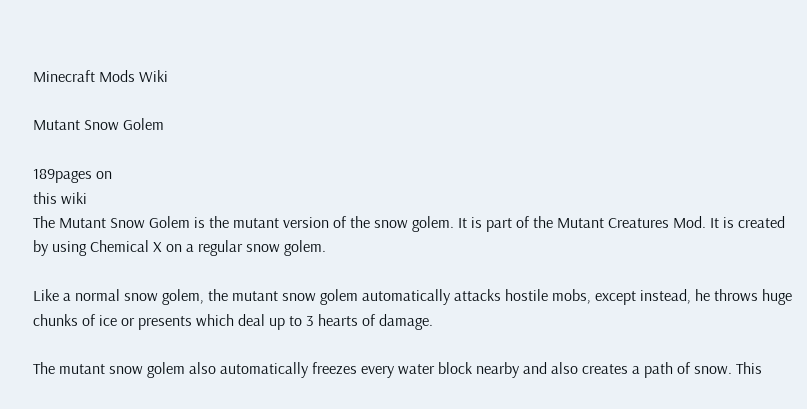Minecraft Mods Wiki

Mutant Snow Golem

189pages on
this wiki
The Mutant Snow Golem is the mutant version of the snow golem. It is part of the Mutant Creatures Mod. It is created
by using Chemical X on a regular snow golem.

Like a normal snow golem, the mutant snow golem automatically attacks hostile mobs, except instead, he throws huge chunks of ice or presents which deal up to 3 hearts of damage.

The mutant snow golem also automatically freezes every water block nearby and also creates a path of snow. This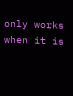only works when it is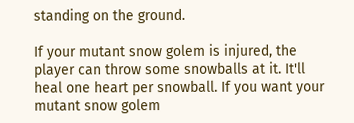standing on the ground.

If your mutant snow golem is injured, the player can throw some snowballs at it. It'll heal one heart per snowball. If you want your mutant snow golem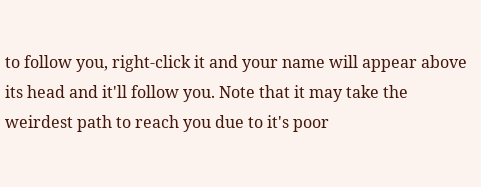to follow you, right-click it and your name will appear above its head and it'll follow you. Note that it may take the weirdest path to reach you due to it's poor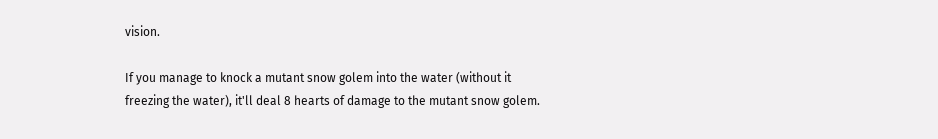vision.

If you manage to knock a mutant snow golem into the water (without it freezing the water), it'll deal 8 hearts of damage to the mutant snow golem.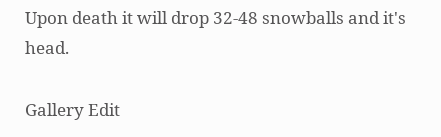Upon death it will drop 32-48 snowballs and it's head.

Gallery Edit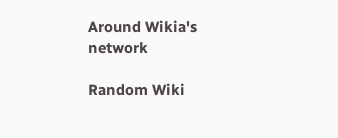Around Wikia's network

Random Wiki